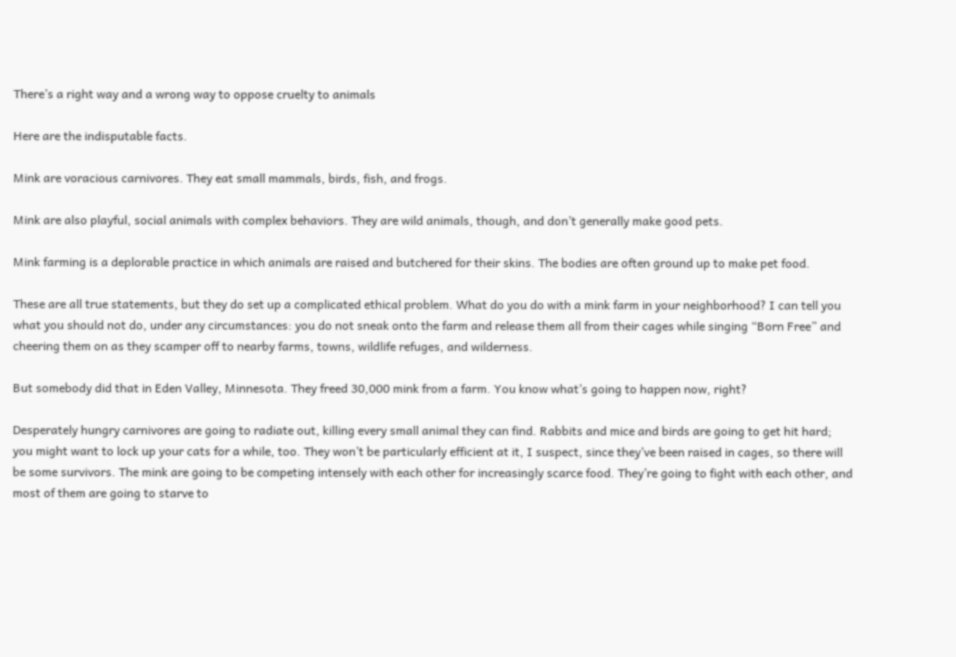There’s a right way and a wrong way to oppose cruelty to animals

Here are the indisputable facts.

Mink are voracious carnivores. They eat small mammals, birds, fish, and frogs.

Mink are also playful, social animals with complex behaviors. They are wild animals, though, and don’t generally make good pets.

Mink farming is a deplorable practice in which animals are raised and butchered for their skins. The bodies are often ground up to make pet food.

These are all true statements, but they do set up a complicated ethical problem. What do you do with a mink farm in your neighborhood? I can tell you what you should not do, under any circumstances: you do not sneak onto the farm and release them all from their cages while singing “Born Free” and cheering them on as they scamper off to nearby farms, towns, wildlife refuges, and wilderness.

But somebody did that in Eden Valley, Minnesota. They freed 30,000 mink from a farm. You know what’s going to happen now, right?

Desperately hungry carnivores are going to radiate out, killing every small animal they can find. Rabbits and mice and birds are going to get hit hard; you might want to lock up your cats for a while, too. They won’t be particularly efficient at it, I suspect, since they’ve been raised in cages, so there will be some survivors. The mink are going to be competing intensely with each other for increasingly scarce food. They’re going to fight with each other, and most of them are going to starve to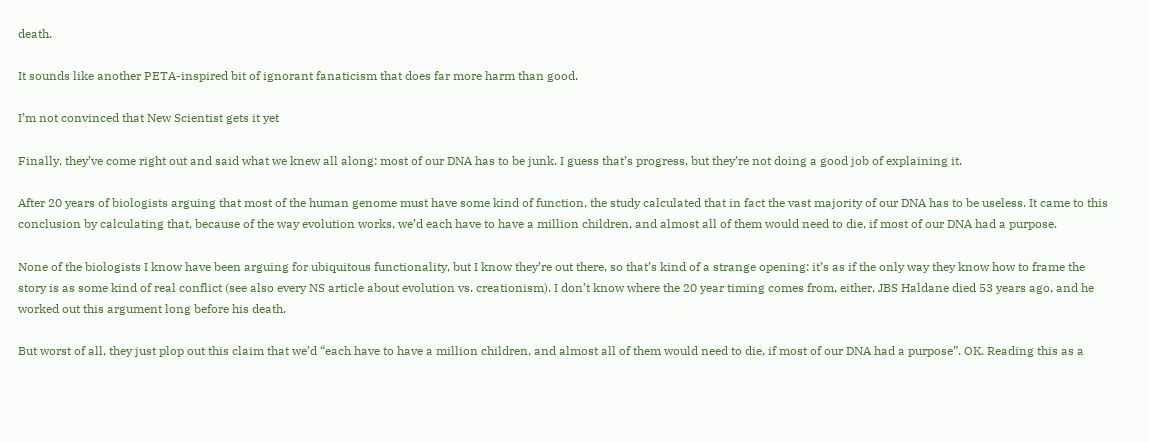death.

It sounds like another PETA-inspired bit of ignorant fanaticism that does far more harm than good.

I’m not convinced that New Scientist gets it yet

Finally, they’ve come right out and said what we knew all along: most of our DNA has to be junk. I guess that’s progress, but they’re not doing a good job of explaining it.

After 20 years of biologists arguing that most of the human genome must have some kind of function, the study calculated that in fact the vast majority of our DNA has to be useless. It came to this conclusion by calculating that, because of the way evolution works, we’d each have to have a million children, and almost all of them would need to die, if most of our DNA had a purpose.

None of the biologists I know have been arguing for ubiquitous functionality, but I know they’re out there, so that’s kind of a strange opening: it’s as if the only way they know how to frame the story is as some kind of real conflict (see also every NS article about evolution vs. creationism). I don’t know where the 20 year timing comes from, either. JBS Haldane died 53 years ago, and he worked out this argument long before his death.

But worst of all, they just plop out this claim that we’d “each have to have a million children, and almost all of them would need to die, if most of our DNA had a purpose”. OK. Reading this as a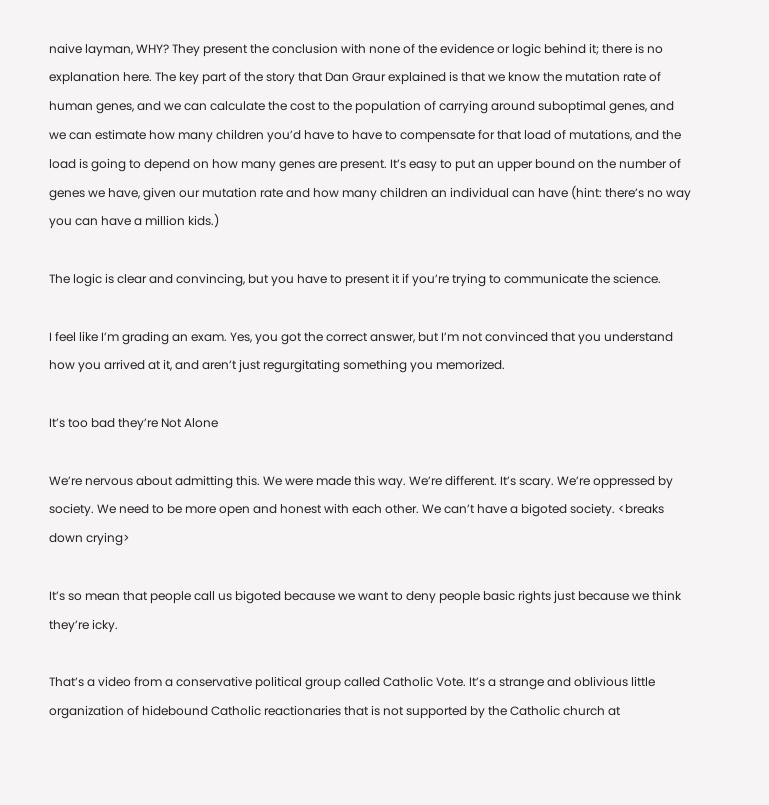naive layman, WHY? They present the conclusion with none of the evidence or logic behind it; there is no explanation here. The key part of the story that Dan Graur explained is that we know the mutation rate of human genes, and we can calculate the cost to the population of carrying around suboptimal genes, and we can estimate how many children you’d have to have to compensate for that load of mutations, and the load is going to depend on how many genes are present. It’s easy to put an upper bound on the number of genes we have, given our mutation rate and how many children an individual can have (hint: there’s no way you can have a million kids.)

The logic is clear and convincing, but you have to present it if you’re trying to communicate the science.

I feel like I’m grading an exam. Yes, you got the correct answer, but I’m not convinced that you understand how you arrived at it, and aren’t just regurgitating something you memorized.

It’s too bad they’re Not Alone

We’re nervous about admitting this. We were made this way. We’re different. It’s scary. We’re oppressed by society. We need to be more open and honest with each other. We can’t have a bigoted society. <breaks down crying>

It’s so mean that people call us bigoted because we want to deny people basic rights just because we think they’re icky.

That’s a video from a conservative political group called Catholic Vote. It’s a strange and oblivious little organization of hidebound Catholic reactionaries that is not supported by the Catholic church at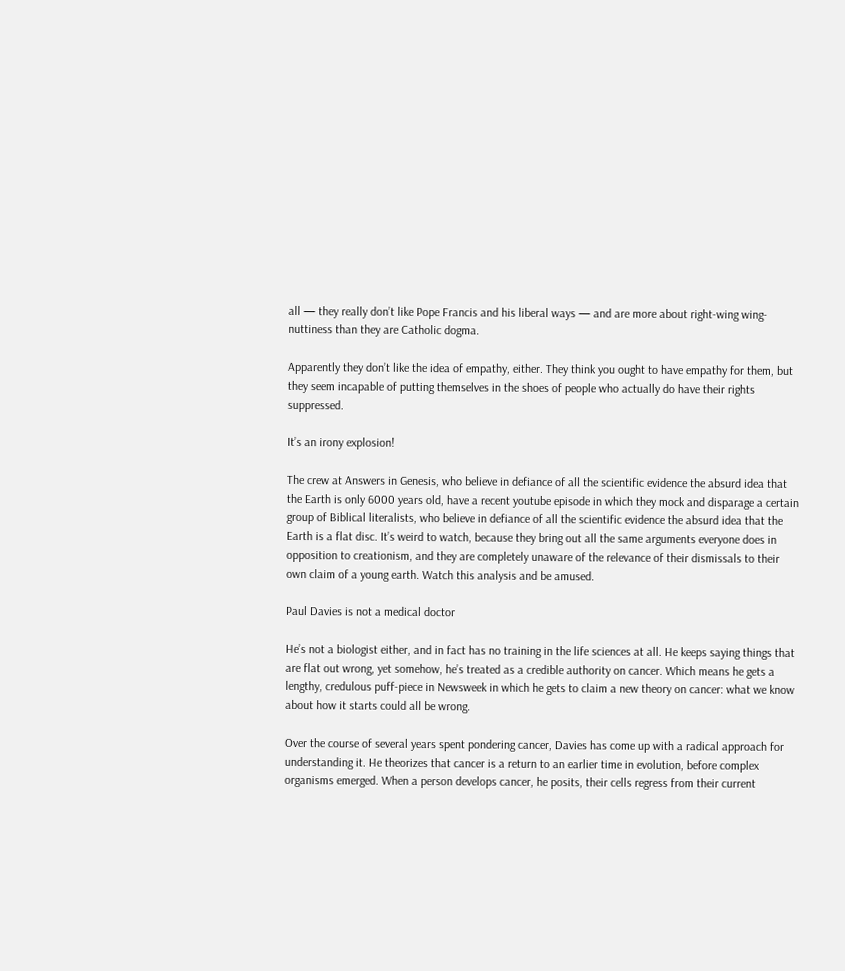all — they really don’t like Pope Francis and his liberal ways — and are more about right-wing wing-nuttiness than they are Catholic dogma.

Apparently they don’t like the idea of empathy, either. They think you ought to have empathy for them, but they seem incapable of putting themselves in the shoes of people who actually do have their rights suppressed.

It’s an irony explosion!

The crew at Answers in Genesis, who believe in defiance of all the scientific evidence the absurd idea that the Earth is only 6000 years old, have a recent youtube episode in which they mock and disparage a certain group of Biblical literalists, who believe in defiance of all the scientific evidence the absurd idea that the Earth is a flat disc. It’s weird to watch, because they bring out all the same arguments everyone does in opposition to creationism, and they are completely unaware of the relevance of their dismissals to their own claim of a young earth. Watch this analysis and be amused.

Paul Davies is not a medical doctor

He’s not a biologist either, and in fact has no training in the life sciences at all. He keeps saying things that are flat out wrong, yet somehow, he’s treated as a credible authority on cancer. Which means he gets a lengthy, credulous puff-piece in Newsweek in which he gets to claim a new theory on cancer: what we know about how it starts could all be wrong.

Over the course of several years spent pondering cancer, Davies has come up with a radical approach for understanding it. He theorizes that cancer is a return to an earlier time in evolution, before complex organisms emerged. When a person develops cancer, he posits, their cells regress from their current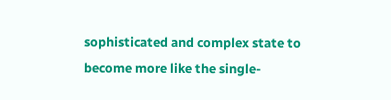sophisticated and complex state to become more like the single-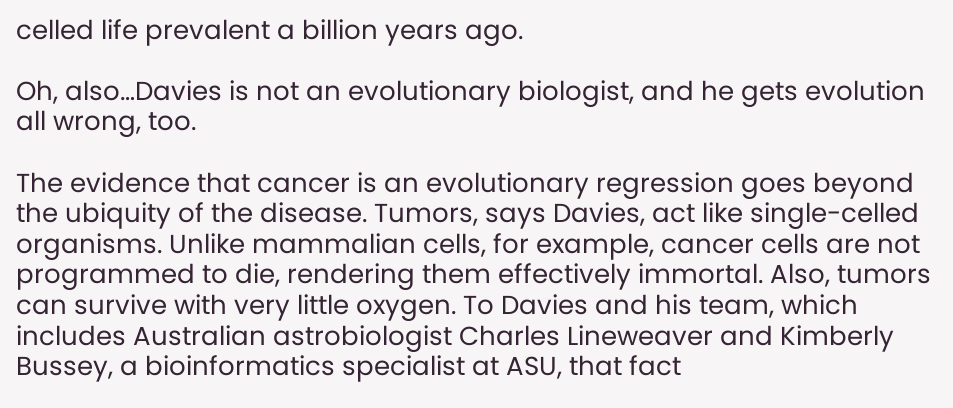celled life prevalent a billion years ago.

Oh, also…Davies is not an evolutionary biologist, and he gets evolution all wrong, too.

The evidence that cancer is an evolutionary regression goes beyond the ubiquity of the disease. Tumors, says Davies, act like single-celled organisms. Unlike mammalian cells, for example, cancer cells are not programmed to die, rendering them effectively immortal. Also, tumors can survive with very little oxygen. To Davies and his team, which includes Australian astrobiologist Charles Lineweaver and Kimberly Bussey, a bioinformatics specialist at ASU, that fact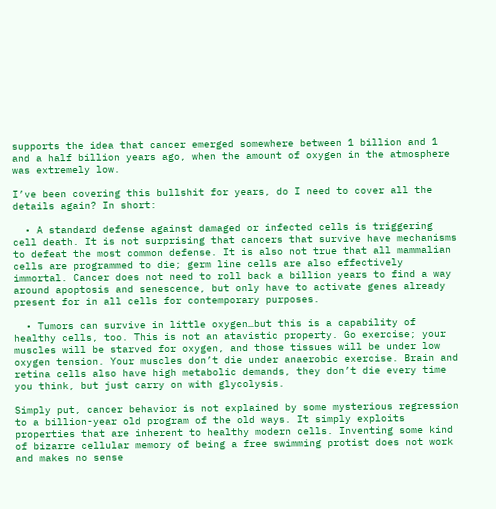supports the idea that cancer emerged somewhere between 1 billion and 1 and a half billion years ago, when the amount of oxygen in the atmosphere was extremely low.

I’ve been covering this bullshit for years, do I need to cover all the details again? In short:

  • A standard defense against damaged or infected cells is triggering cell death. It is not surprising that cancers that survive have mechanisms to defeat the most common defense. It is also not true that all mammalian cells are programmed to die; germ line cells are also effectively immortal. Cancer does not need to roll back a billion years to find a way around apoptosis and senescence, but only have to activate genes already present for in all cells for contemporary purposes.

  • Tumors can survive in little oxygen…but this is a capability of healthy cells, too. This is not an atavistic property. Go exercise; your muscles will be starved for oxygen, and those tissues will be under low oxygen tension. Your muscles don’t die under anaerobic exercise. Brain and retina cells also have high metabolic demands, they don’t die every time you think, but just carry on with glycolysis.

Simply put, cancer behavior is not explained by some mysterious regression to a billion-year old program of the old ways. It simply exploits properties that are inherent to healthy modern cells. Inventing some kind of bizarre cellular memory of being a free swimming protist does not work and makes no sense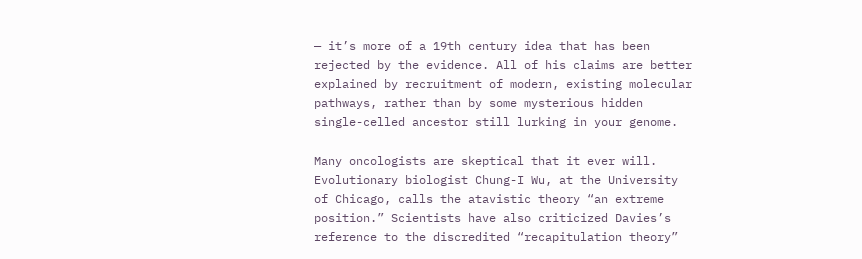— it’s more of a 19th century idea that has been rejected by the evidence. All of his claims are better explained by recruitment of modern, existing molecular pathways, rather than by some mysterious hidden single-celled ancestor still lurking in your genome.

Many oncologists are skeptical that it ever will. Evolutionary biologist Chung-I Wu, at the University of Chicago, calls the atavistic theory “an extreme position.” Scientists have also criticized Davies’s reference to the discredited “recapitulation theory”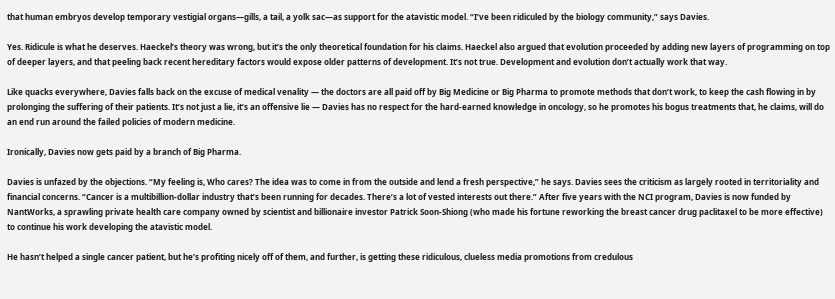that human embryos develop temporary vestigial organs—gills, a tail, a yolk sac—as support for the atavistic model. “I’ve been ridiculed by the biology community,” says Davies.

Yes. Ridicule is what he deserves. Haeckel’s theory was wrong, but it’s the only theoretical foundation for his claims. Haeckel also argued that evolution proceeded by adding new layers of programming on top of deeper layers, and that peeling back recent hereditary factors would expose older patterns of development. It’s not true. Development and evolution don’t actually work that way.

Like quacks everywhere, Davies falls back on the excuse of medical venality — the doctors are all paid off by Big Medicine or Big Pharma to promote methods that don’t work, to keep the cash flowing in by prolonging the suffering of their patients. It’s not just a lie, it’s an offensive lie — Davies has no respect for the hard-earned knowledge in oncology, so he promotes his bogus treatments that, he claims, will do an end run around the failed policies of modern medicine.

Ironically, Davies now gets paid by a branch of Big Pharma.

Davies is unfazed by the objections. “My feeling is, Who cares? The idea was to come in from the outside and lend a fresh perspective,” he says. Davies sees the criticism as largely rooted in territoriality and financial concerns. “Cancer is a multibillion-dollar industry that’s been running for decades. There’s a lot of vested interests out there.” After five years with the NCI program, Davies is now funded by NantWorks, a sprawling private health care company owned by scientist and billionaire investor Patrick Soon-Shiong (who made his fortune reworking the breast cancer drug paclitaxel to be more effective) to continue his work developing the atavistic model.

He hasn’t helped a single cancer patient, but he’s profiting nicely off of them, and further, is getting these ridiculous, clueless media promotions from credulous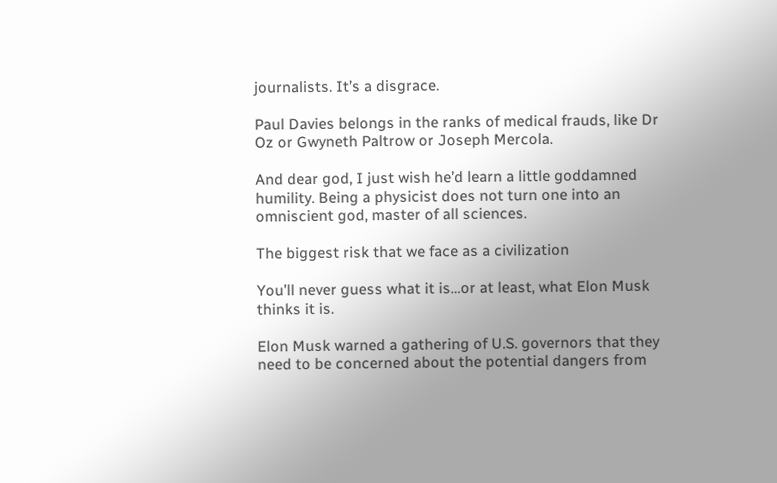journalists. It’s a disgrace.

Paul Davies belongs in the ranks of medical frauds, like Dr Oz or Gwyneth Paltrow or Joseph Mercola.

And dear god, I just wish he’d learn a little goddamned humility. Being a physicist does not turn one into an omniscient god, master of all sciences.

The biggest risk that we face as a civilization

You’ll never guess what it is…or at least, what Elon Musk thinks it is.

Elon Musk warned a gathering of U.S. governors that they need to be concerned about the potential dangers from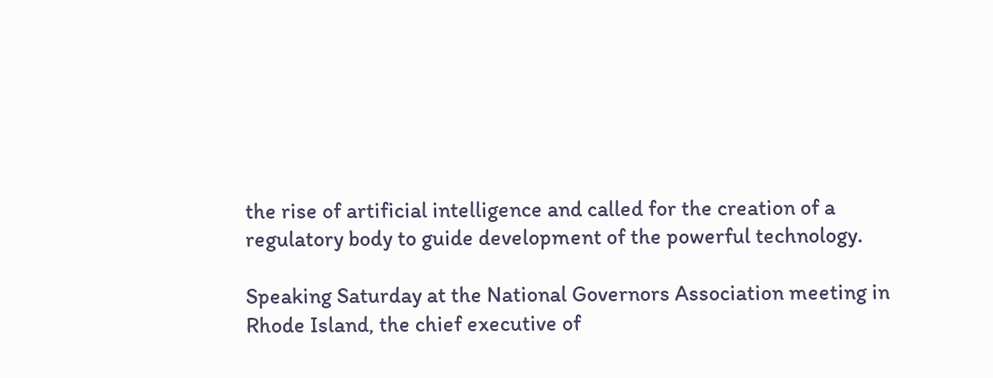the rise of artificial intelligence and called for the creation of a regulatory body to guide development of the powerful technology.

Speaking Saturday at the National Governors Association meeting in Rhode Island, the chief executive of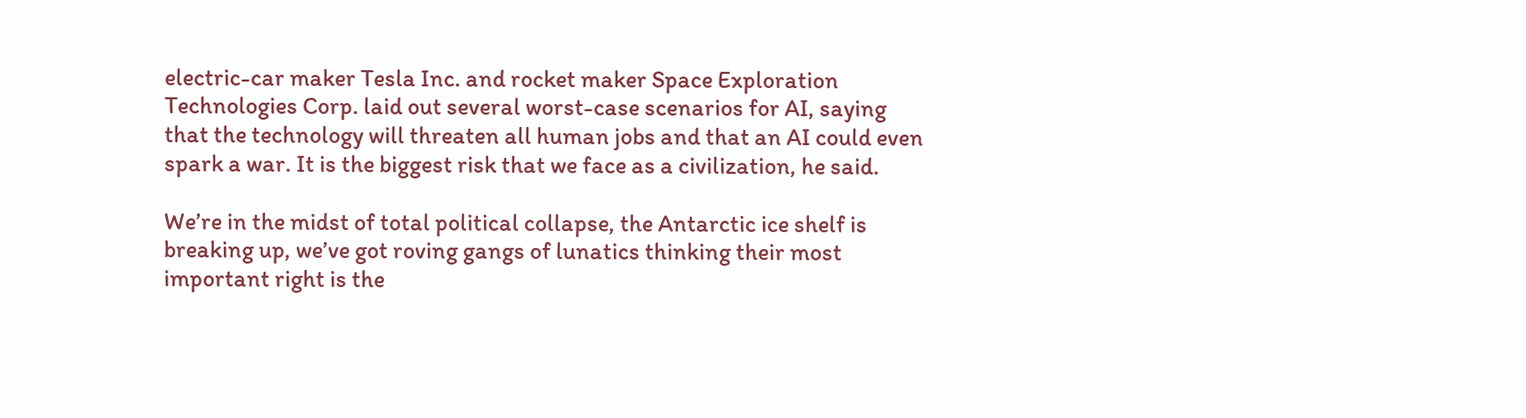electric-car maker Tesla Inc. and rocket maker Space Exploration Technologies Corp. laid out several worst-case scenarios for AI, saying that the technology will threaten all human jobs and that an AI could even spark a war. It is the biggest risk that we face as a civilization, he said.

We’re in the midst of total political collapse, the Antarctic ice shelf is breaking up, we’ve got roving gangs of lunatics thinking their most important right is the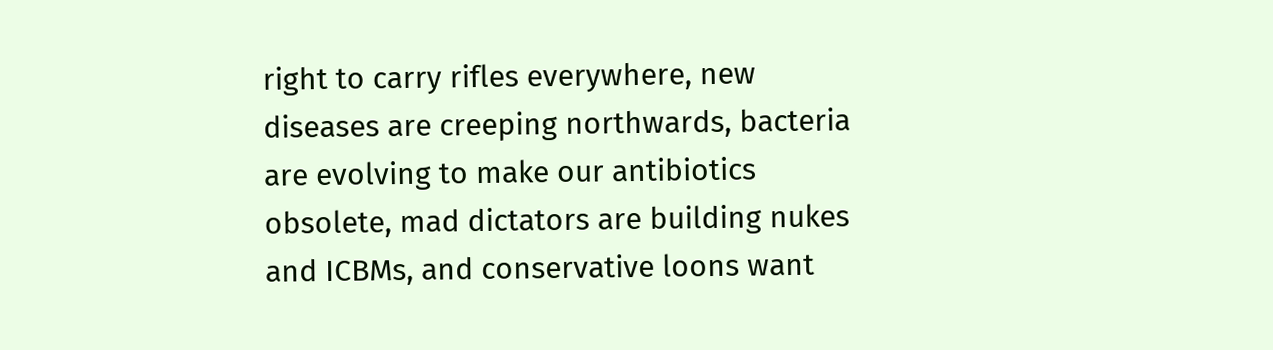right to carry rifles everywhere, new diseases are creeping northwards, bacteria are evolving to make our antibiotics obsolete, mad dictators are building nukes and ICBMs, and conservative loons want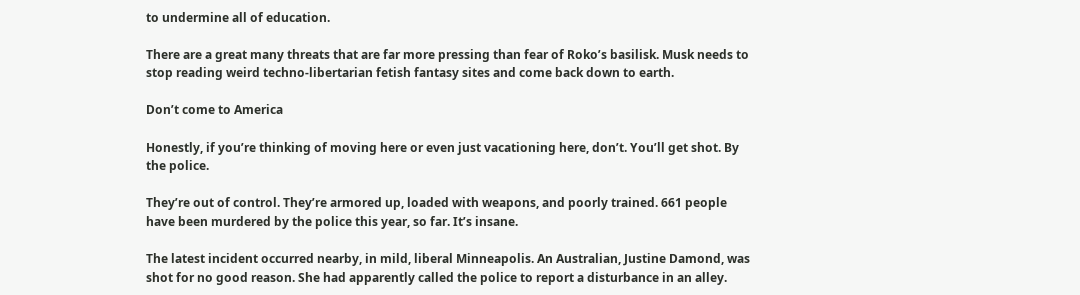to undermine all of education.

There are a great many threats that are far more pressing than fear of Roko’s basilisk. Musk needs to stop reading weird techno-libertarian fetish fantasy sites and come back down to earth.

Don’t come to America

Honestly, if you’re thinking of moving here or even just vacationing here, don’t. You’ll get shot. By the police.

They’re out of control. They’re armored up, loaded with weapons, and poorly trained. 661 people have been murdered by the police this year, so far. It’s insane.

The latest incident occurred nearby, in mild, liberal Minneapolis. An Australian, Justine Damond, was shot for no good reason. She had apparently called the police to report a disturbance in an alley.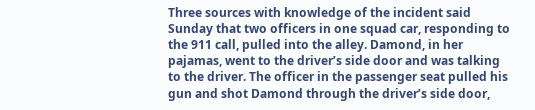Three sources with knowledge of the incident said Sunday that two officers in one squad car, responding to the 911 call, pulled into the alley. Damond, in her pajamas, went to the driver’s side door and was talking to the driver. The officer in the passenger seat pulled his gun and shot Damond through the driver’s side door,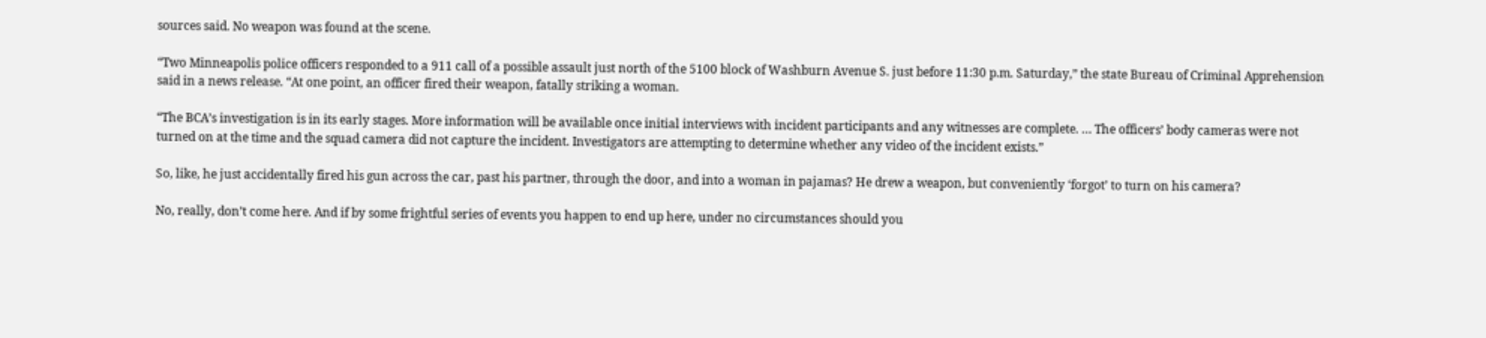sources said. No weapon was found at the scene.

“Two Minneapolis police officers responded to a 911 call of a possible assault just north of the 5100 block of Washburn Avenue S. just before 11:30 p.m. Saturday,” the state Bureau of Criminal Apprehension said in a news release. “At one point, an officer fired their weapon, fatally striking a woman.

“The BCA’s investigation is in its early stages. More information will be available once initial interviews with incident participants and any witnesses are complete. … The officers’ body cameras were not turned on at the time and the squad camera did not capture the incident. Investigators are attempting to determine whether any video of the incident exists.”

So, like, he just accidentally fired his gun across the car, past his partner, through the door, and into a woman in pajamas? He drew a weapon, but conveniently ‘forgot’ to turn on his camera?

No, really, don’t come here. And if by some frightful series of events you happen to end up here, under no circumstances should you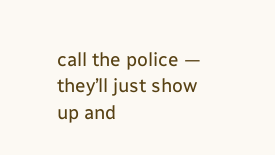call the police — they’ll just show up and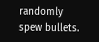randomly spew bullets.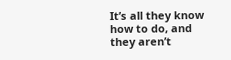It’s all they know how to do, and they aren’t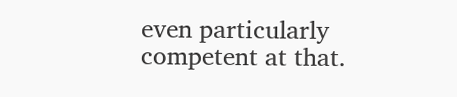even particularly competent at that.